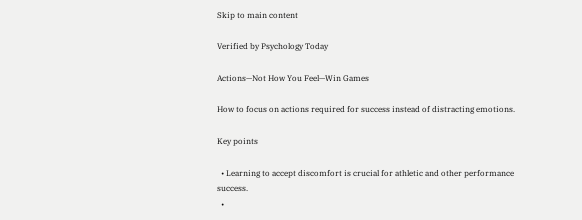Skip to main content

Verified by Psychology Today

Actions—Not How You Feel—Win Games

How to focus on actions required for success instead of distracting emotions.

Key points

  • Learning to accept discomfort is crucial for athletic and other performance success.
  •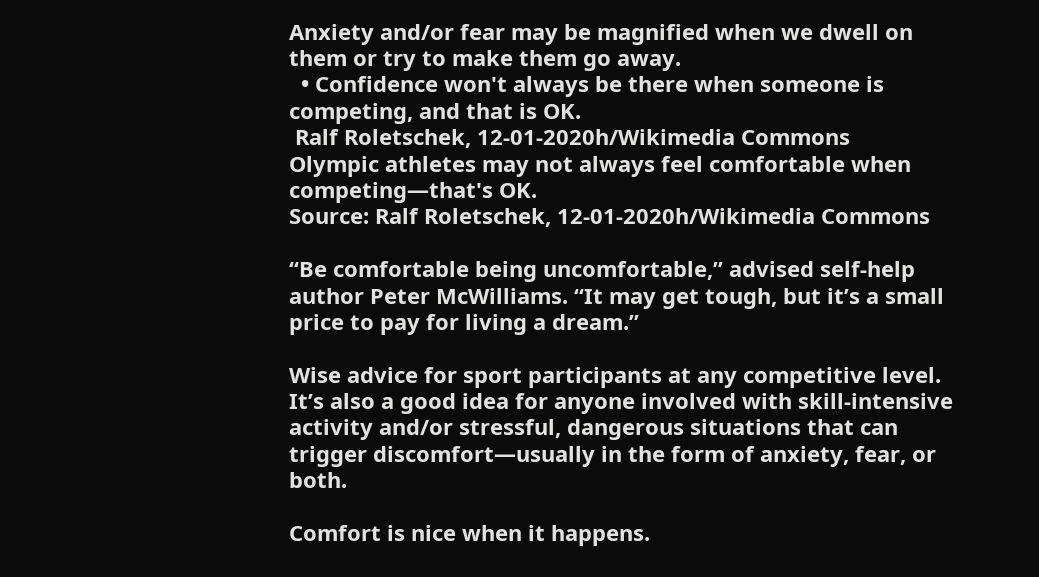Anxiety and/or fear may be magnified when we dwell on them or try to make them go away.
  • Confidence won't always be there when someone is competing, and that is OK.
 Ralf Roletschek, 12-01-2020h/Wikimedia Commons
Olympic athletes may not always feel comfortable when competing—that's OK.
Source: Ralf Roletschek, 12-01-2020h/Wikimedia Commons

“Be comfortable being uncomfortable,” advised self-help author Peter McWilliams. “It may get tough, but it’s a small price to pay for living a dream.”

Wise advice for sport participants at any competitive level. It’s also a good idea for anyone involved with skill-intensive activity and/or stressful, dangerous situations that can trigger discomfort—usually in the form of anxiety, fear, or both.

Comfort is nice when it happens.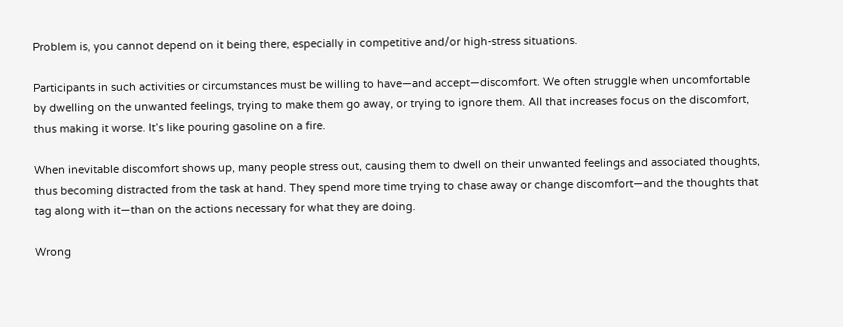Problem is, you cannot depend on it being there, especially in competitive and/or high-stress situations.

Participants in such activities or circumstances must be willing to have—and accept—discomfort. We often struggle when uncomfortable by dwelling on the unwanted feelings, trying to make them go away, or trying to ignore them. All that increases focus on the discomfort, thus making it worse. It’s like pouring gasoline on a fire.

When inevitable discomfort shows up, many people stress out, causing them to dwell on their unwanted feelings and associated thoughts, thus becoming distracted from the task at hand. They spend more time trying to chase away or change discomfort—and the thoughts that tag along with it—than on the actions necessary for what they are doing.

Wrong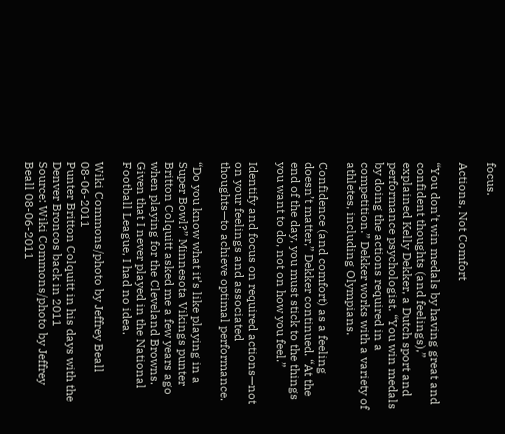focus.

Actions, Not Comfort

“You don’t win medals by having great and confident thoughts (and feelings),” explained Kelly Dekker, a Dutch sport and performance psychologist. “You win medals by doing the actions required in a competition.” Dekker works with a variety of athletes, including Olympians.

Confidence (and comfort) as a feeling doesn’t matter,” Dekker continued. “At the end of the day, you must stick to the things you want to do, not on how you feel.”

Identify and focus on required actions—not on your feelings and associated thoughts—to achieve optimal performance.

“Do you know what it’s like playing in a Super Bowl?” Minnesota Vikings punter Britton Colquitt asked me a few years ago when playing for the Cleveland Browns. Given that I never played in the National Football League, I had no idea.

Wiki Commons/photo by Jeffrey Beall 08-06-2011
Punter Britton Colquitt in his days with the Denver Broncos back in 2011
Source: Wiki Commons/photo by Jeffrey Beall 08-06-2011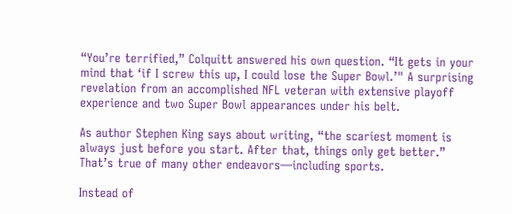“You’re terrified,” Colquitt answered his own question. “It gets in your mind that ‘if I screw this up, I could lose the Super Bowl.’" A surprising revelation from an accomplished NFL veteran with extensive playoff experience and two Super Bowl appearances under his belt.

As author Stephen King says about writing, “the scariest moment is always just before you start. After that, things only get better.” That’s true of many other endeavors—including sports.

Instead of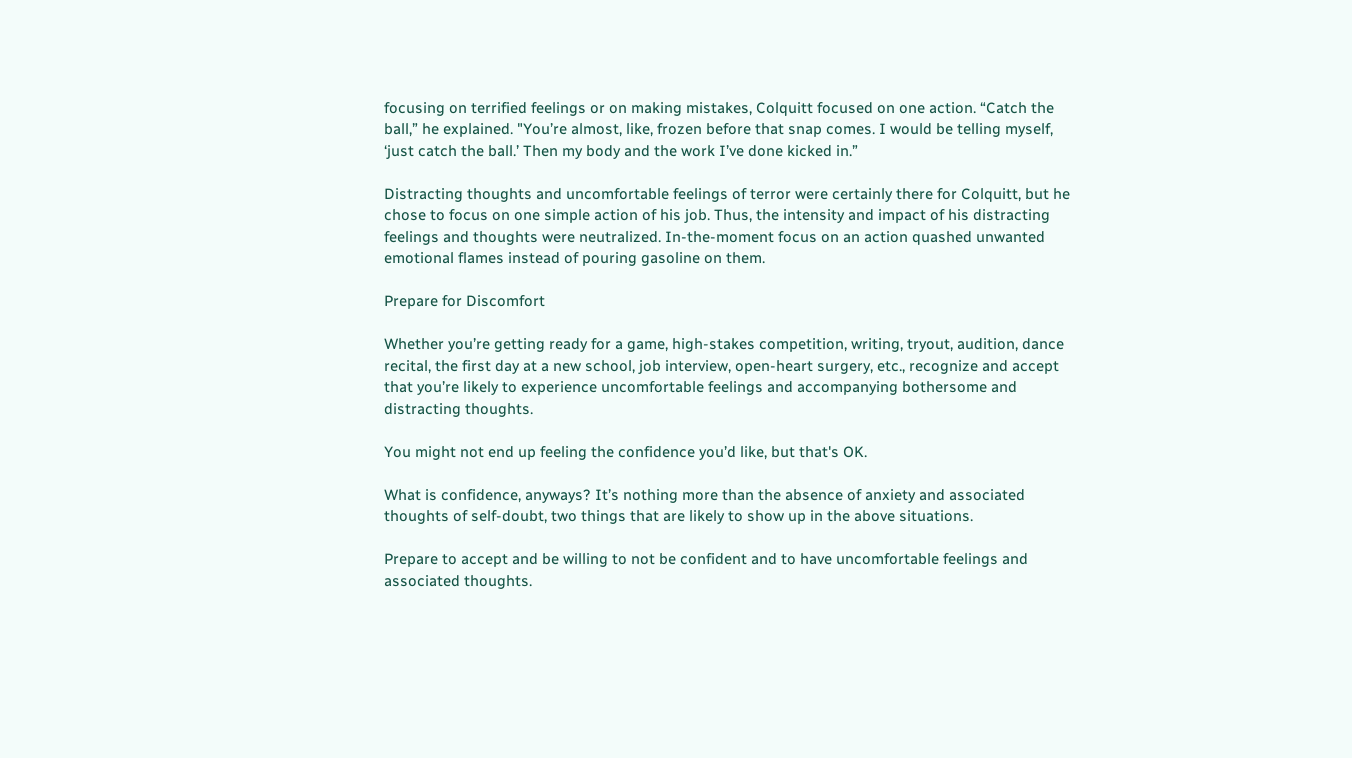focusing on terrified feelings or on making mistakes, Colquitt focused on one action. “Catch the ball,” he explained. "You’re almost, like, frozen before that snap comes. I would be telling myself, ‘just catch the ball.’ Then my body and the work I’ve done kicked in.”

Distracting thoughts and uncomfortable feelings of terror were certainly there for Colquitt, but he chose to focus on one simple action of his job. Thus, the intensity and impact of his distracting feelings and thoughts were neutralized. In-the-moment focus on an action quashed unwanted emotional flames instead of pouring gasoline on them.

Prepare for Discomfort

Whether you’re getting ready for a game, high-stakes competition, writing, tryout, audition, dance recital, the first day at a new school, job interview, open-heart surgery, etc., recognize and accept that you’re likely to experience uncomfortable feelings and accompanying bothersome and distracting thoughts.

You might not end up feeling the confidence you’d like, but that's OK.

What is confidence, anyways? It’s nothing more than the absence of anxiety and associated thoughts of self-doubt, two things that are likely to show up in the above situations.

Prepare to accept and be willing to not be confident and to have uncomfortable feelings and associated thoughts.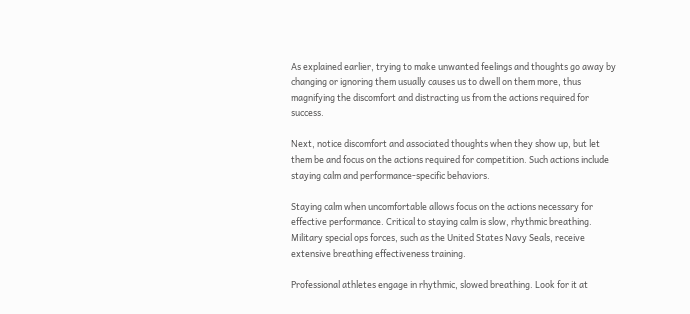As explained earlier, trying to make unwanted feelings and thoughts go away by changing or ignoring them usually causes us to dwell on them more, thus magnifying the discomfort and distracting us from the actions required for success.

Next, notice discomfort and associated thoughts when they show up, but let them be and focus on the actions required for competition. Such actions include staying calm and performance-specific behaviors.

Staying calm when uncomfortable allows focus on the actions necessary for effective performance. Critical to staying calm is slow, rhythmic breathing. Military special ops forces, such as the United States Navy Seals, receive extensive breathing effectiveness training.

Professional athletes engage in rhythmic, slowed breathing. Look for it at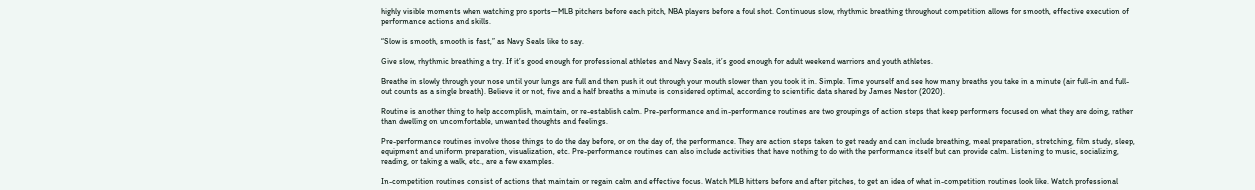highly visible moments when watching pro sports—MLB pitchers before each pitch, NBA players before a foul shot. Continuous slow, rhythmic breathing throughout competition allows for smooth, effective execution of performance actions and skills.

“Slow is smooth, smooth is fast,” as Navy Seals like to say.

Give slow, rhythmic breathing a try. If it’s good enough for professional athletes and Navy Seals, it’s good enough for adult weekend warriors and youth athletes.

Breathe in slowly through your nose until your lungs are full and then push it out through your mouth slower than you took it in. Simple. Time yourself and see how many breaths you take in a minute (air full-in and full-out counts as a single breath). Believe it or not, five and a half breaths a minute is considered optimal, according to scientific data shared by James Nestor (2020).

Routine is another thing to help accomplish, maintain, or re-establish calm. Pre-performance and in-performance routines are two groupings of action steps that keep performers focused on what they are doing, rather than dwelling on uncomfortable, unwanted thoughts and feelings.

Pre-performance routines involve those things to do the day before, or on the day of, the performance. They are action steps taken to get ready and can include breathing, meal preparation, stretching, film study, sleep, equipment and uniform preparation, visualization, etc. Pre-performance routines can also include activities that have nothing to do with the performance itself but can provide calm. Listening to music, socializing, reading, or taking a walk, etc., are a few examples.

In-competition routines consist of actions that maintain or regain calm and effective focus. Watch MLB hitters before and after pitches, to get an idea of what in-competition routines look like. Watch professional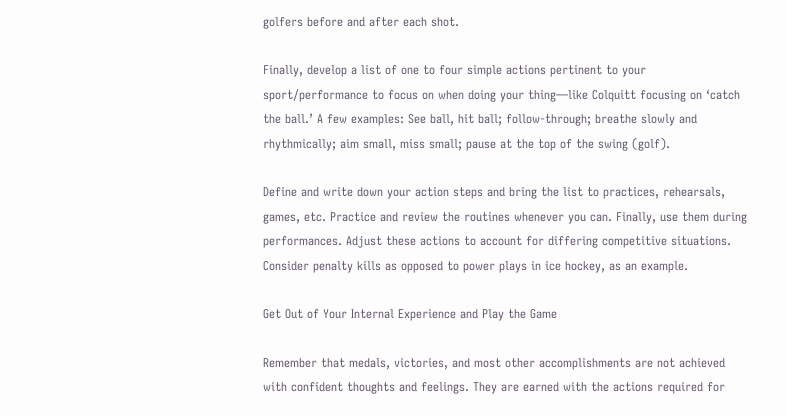golfers before and after each shot.

Finally, develop a list of one to four simple actions pertinent to your sport/performance to focus on when doing your thing—like Colquitt focusing on ‘catch the ball.’ A few examples: See ball, hit ball; follow-through; breathe slowly and rhythmically; aim small, miss small; pause at the top of the swing (golf).

Define and write down your action steps and bring the list to practices, rehearsals, games, etc. Practice and review the routines whenever you can. Finally, use them during performances. Adjust these actions to account for differing competitive situations. Consider penalty kills as opposed to power plays in ice hockey, as an example.

Get Out of Your Internal Experience and Play the Game

Remember that medals, victories, and most other accomplishments are not achieved with confident thoughts and feelings. They are earned with the actions required for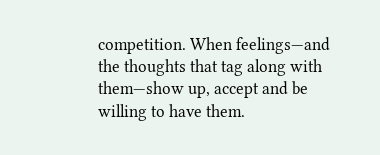competition. When feelings—and the thoughts that tag along with them—show up, accept and be willing to have them.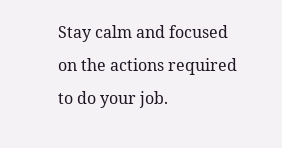Stay calm and focused on the actions required to do your job.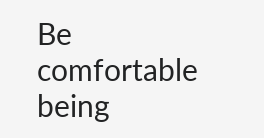Be comfortable being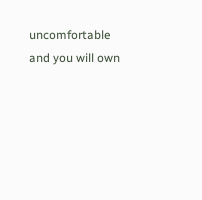uncomfortable and you will own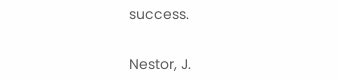success.


Nestor, J.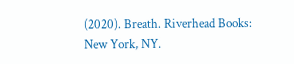(2020). Breath. Riverhead Books: New York, NY.